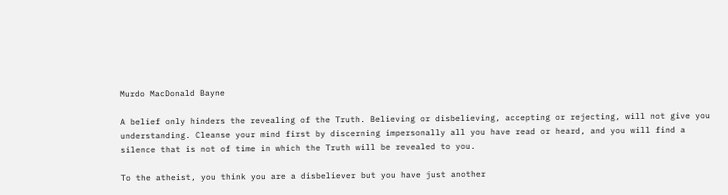Murdo MacDonald Bayne

A belief only hinders the revealing of the Truth. Believing or disbelieving, accepting or rejecting, will not give you understanding. Cleanse your mind first by discerning impersonally all you have read or heard, and you will find a silence that is not of time in which the Truth will be revealed to you.

To the atheist, you think you are a disbeliever but you have just another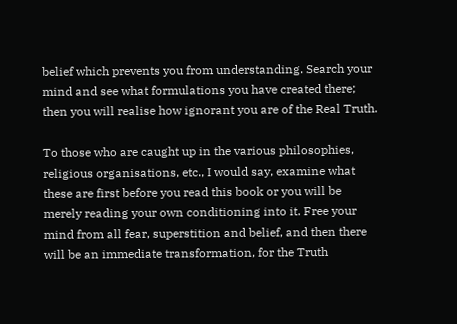belief which prevents you from understanding. Search your mind and see what formulations you have created there; then you will realise how ignorant you are of the Real Truth.

To those who are caught up in the various philosophies, religious organisations, etc., I would say, examine what these are first before you read this book or you will be merely reading your own conditioning into it. Free your mind from all fear, superstition and belief, and then there will be an immediate transformation, for the Truth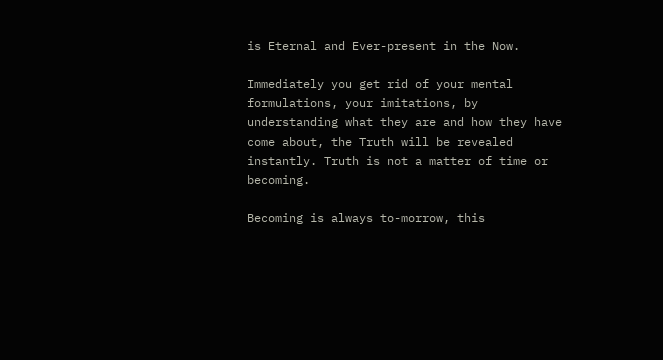is Eternal and Ever-present in the Now.

Immediately you get rid of your mental formulations, your imitations, by understanding what they are and how they have come about, the Truth will be revealed instantly. Truth is not a matter of time or becoming.

Becoming is always to-morrow, this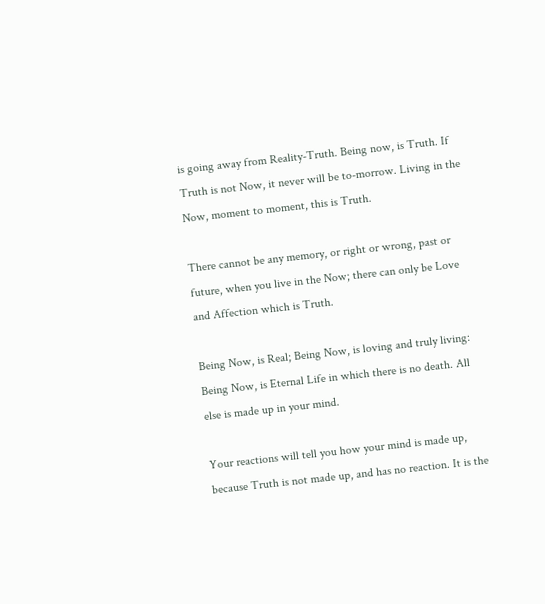is going away from Reality-Truth. Being now, is Truth. If Truth is not Now, it never will be to-morrow. Living in the Now, moment to moment, this is Truth.

There cannot be any memory, or right or wrong, past or future, when you live in the Now; there can only be Love and Affection which is Truth.

Being Now, is Real; Being Now, is loving and truly living: Being Now, is Eternal Life in which there is no death. All else is made up in your mind.

Your reactions will tell you how your mind is made up, because Truth is not made up, and has no reaction. It is the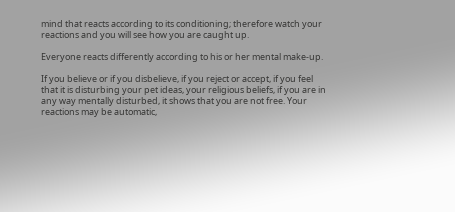mind that reacts according to its conditioning; therefore watch your reactions and you will see how you are caught up.

Everyone reacts differently according to his or her mental make-up.

If you believe or if you disbelieve, if you reject or accept, if you feel that it is disturbing your pet ideas, your religious beliefs, if you are in any way mentally disturbed, it shows that you are not free. Your reactions may be automatic,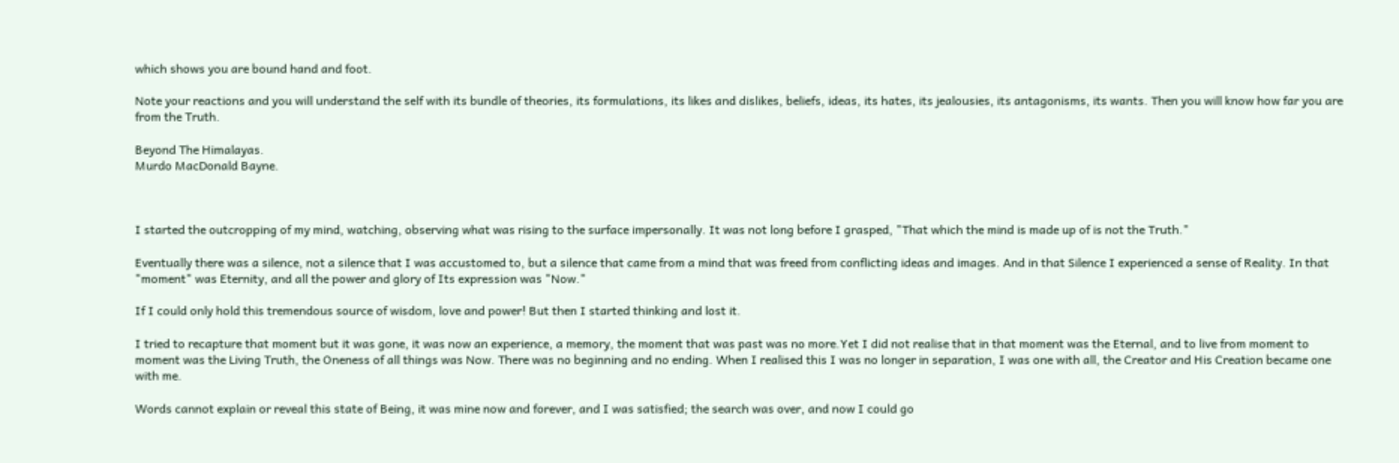which shows you are bound hand and foot.

Note your reactions and you will understand the self with its bundle of theories, its formulations, its likes and dislikes, beliefs, ideas, its hates, its jealousies, its antagonisms, its wants. Then you will know how far you are from the Truth.

Beyond The Himalayas.
Murdo MacDonald Bayne.



I started the outcropping of my mind, watching, observing what was rising to the surface impersonally. It was not long before I grasped, "That which the mind is made up of is not the Truth."

Eventually there was a silence, not a silence that I was accustomed to, but a silence that came from a mind that was freed from conflicting ideas and images. And in that Silence I experienced a sense of Reality. In that "moment" was Eternity, and all the power and glory of Its expression was "Now."

If I could only hold this tremendous source of wisdom, love and power! But then I started thinking and lost it.

I tried to recapture that moment but it was gone, it was now an experience, a memory, the moment that was past was no more.Yet I did not realise that in that moment was the Eternal, and to live from moment to moment was the Living Truth, the Oneness of all things was Now. There was no beginning and no ending. When I realised this I was no longer in separation, I was one with all, the Creator and His Creation became one with me.

Words cannot explain or reveal this state of Being, it was mine now and forever, and I was satisfied; the search was over, and now I could go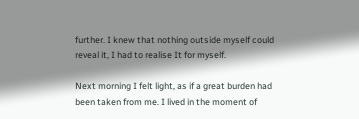further. I knew that nothing outside myself could reveal it, I had to realise It for myself.

Next morning I felt light, as if a great burden had been taken from me. I lived in the moment of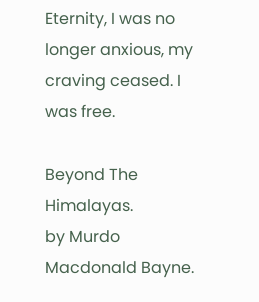Eternity, I was no longer anxious, my craving ceased. I was free.

Beyond The Himalayas.
by Murdo Macdonald Bayne.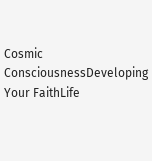Cosmic ConsciousnessDeveloping Your FaithLife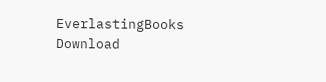EverlastingBooks Download